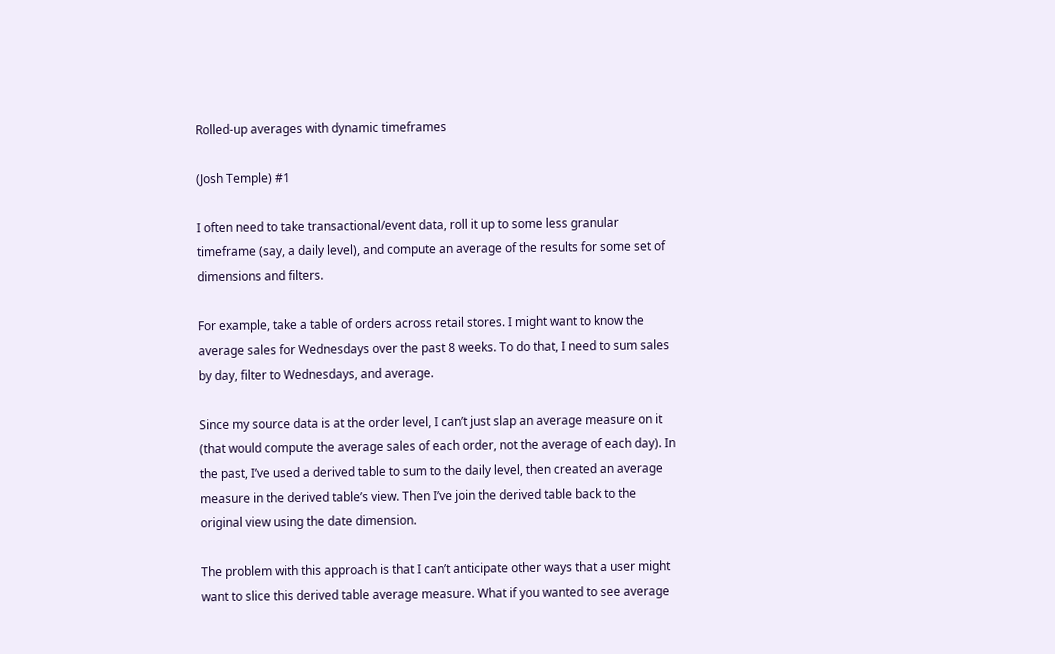Rolled-up averages with dynamic timeframes

(Josh Temple) #1

I often need to take transactional/event data, roll it up to some less granular timeframe (say, a daily level), and compute an average of the results for some set of dimensions and filters.

For example, take a table of orders across retail stores. I might want to know the average sales for Wednesdays over the past 8 weeks. To do that, I need to sum sales by day, filter to Wednesdays, and average.

Since my source data is at the order level, I can’t just slap an average measure on it (that would compute the average sales of each order, not the average of each day). In the past, I’ve used a derived table to sum to the daily level, then created an average measure in the derived table’s view. Then I’ve join the derived table back to the original view using the date dimension.

The problem with this approach is that I can’t anticipate other ways that a user might want to slice this derived table average measure. What if you wanted to see average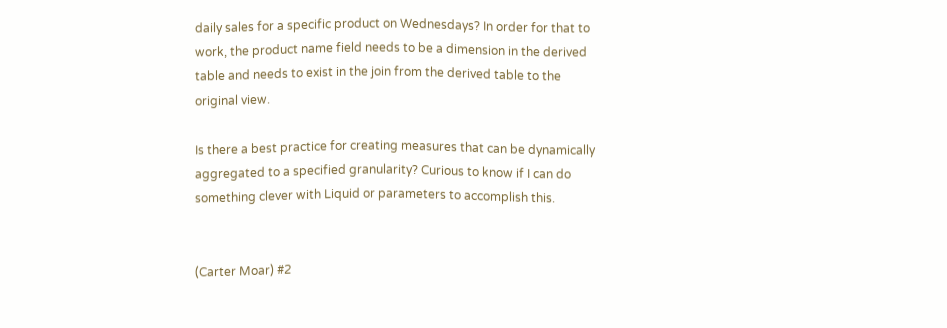daily sales for a specific product on Wednesdays? In order for that to work, the product name field needs to be a dimension in the derived table and needs to exist in the join from the derived table to the original view.

Is there a best practice for creating measures that can be dynamically aggregated to a specified granularity? Curious to know if I can do something clever with Liquid or parameters to accomplish this.


(Carter Moar) #2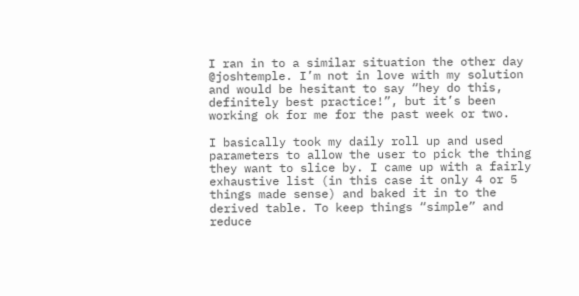I ran in to a similar situation the other day @joshtemple. I’m not in love with my solution and would be hesitant to say “hey do this, definitely best practice!”, but it’s been working ok for me for the past week or two.

I basically took my daily roll up and used parameters to allow the user to pick the thing they want to slice by. I came up with a fairly exhaustive list (in this case it only 4 or 5 things made sense) and baked it in to the derived table. To keep things “simple” and reduce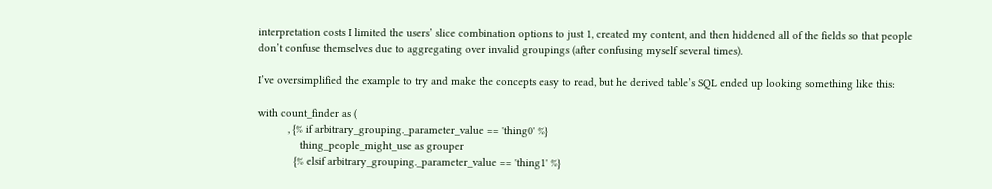interpretation costs I limited the users’ slice combination options to just 1, created my content, and then hiddened all of the fields so that people don’t confuse themselves due to aggregating over invalid groupings (after confusing myself several times).

I’ve oversimplified the example to try and make the concepts easy to read, but he derived table’s SQL ended up looking something like this:

with count_finder as (
          , {% if arbitrary_grouping._parameter_value == 'thing0' %}
              thing_people_might_use as grouper
            {% elsif arbitrary_grouping._parameter_value == 'thing1' %}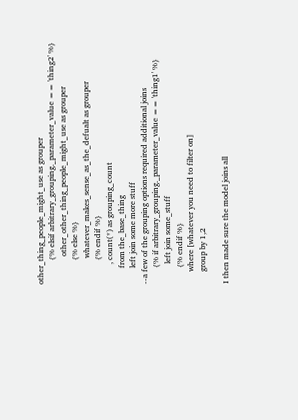other_thing_people_might_use as grouper
            {% elsif arbitrary_grouping._parameter_value == 'thing2' %}
              other_other_thing_people_might_use as grouper
            {% else %}
             whatever_makes_sense_as_the_defualt as grouper
            {% endif %}
          , count(*) as grouping_count
        from the_base_thing
        left join some more stuff
--a few of the grouping options required additional joins
        {% if arbitrary_grouping._parameter_value == 'thing1' %}
          left join some_stuff
        {% endif %}
      where [whatever you need to filter on]
      group by 1,2

I then made sure the model joins all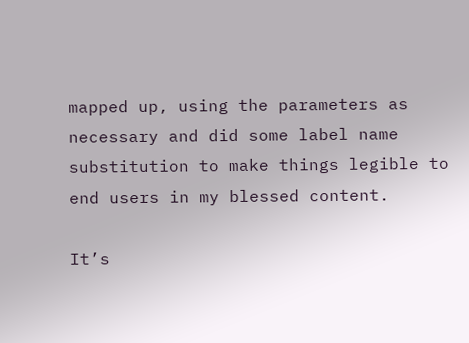mapped up, using the parameters as necessary and did some label name substitution to make things legible to end users in my blessed content.

It’s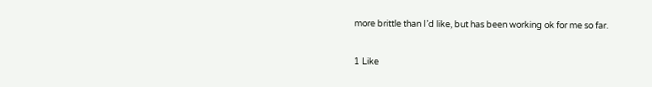more brittle than I’d like, but has been working ok for me so far.

1 Like